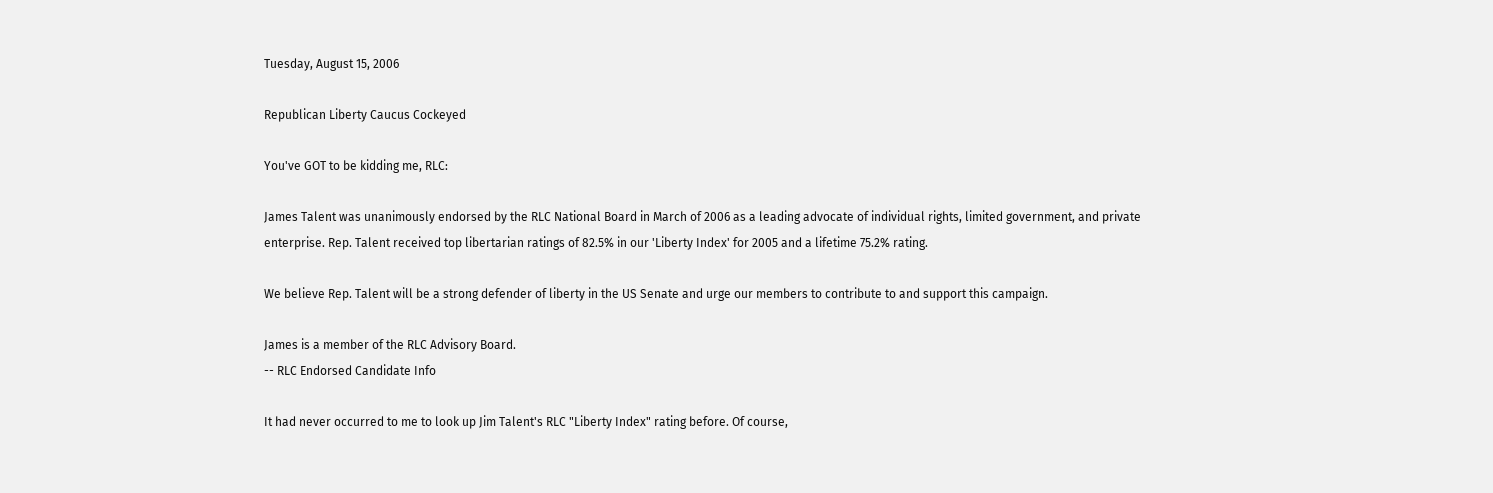Tuesday, August 15, 2006

Republican Liberty Caucus Cockeyed

You've GOT to be kidding me, RLC:

James Talent was unanimously endorsed by the RLC National Board in March of 2006 as a leading advocate of individual rights, limited government, and private enterprise. Rep. Talent received top libertarian ratings of 82.5% in our 'Liberty Index' for 2005 and a lifetime 75.2% rating.

We believe Rep. Talent will be a strong defender of liberty in the US Senate and urge our members to contribute to and support this campaign.

James is a member of the RLC Advisory Board.
-- RLC Endorsed Candidate Info

It had never occurred to me to look up Jim Talent's RLC "Liberty Index" rating before. Of course,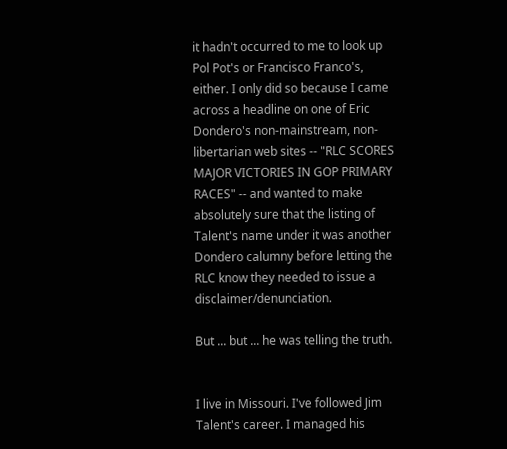it hadn't occurred to me to look up Pol Pot's or Francisco Franco's, either. I only did so because I came across a headline on one of Eric Dondero's non-mainstream, non-libertarian web sites -- "RLC SCORES MAJOR VICTORIES IN GOP PRIMARY RACES" -- and wanted to make absolutely sure that the listing of Talent's name under it was another Dondero calumny before letting the RLC know they needed to issue a disclaimer/denunciation.

But ... but ... he was telling the truth.


I live in Missouri. I've followed Jim Talent's career. I managed his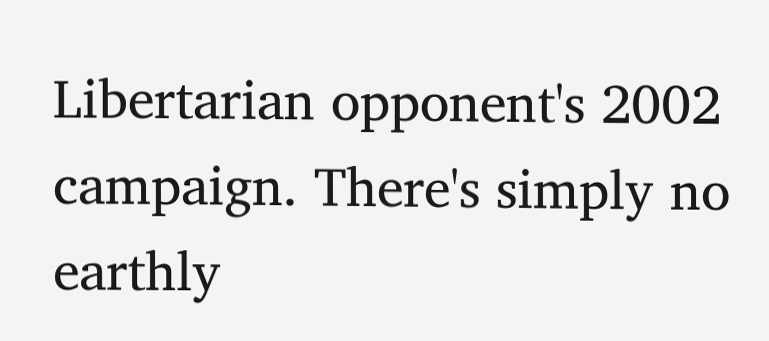Libertarian opponent's 2002 campaign. There's simply no earthly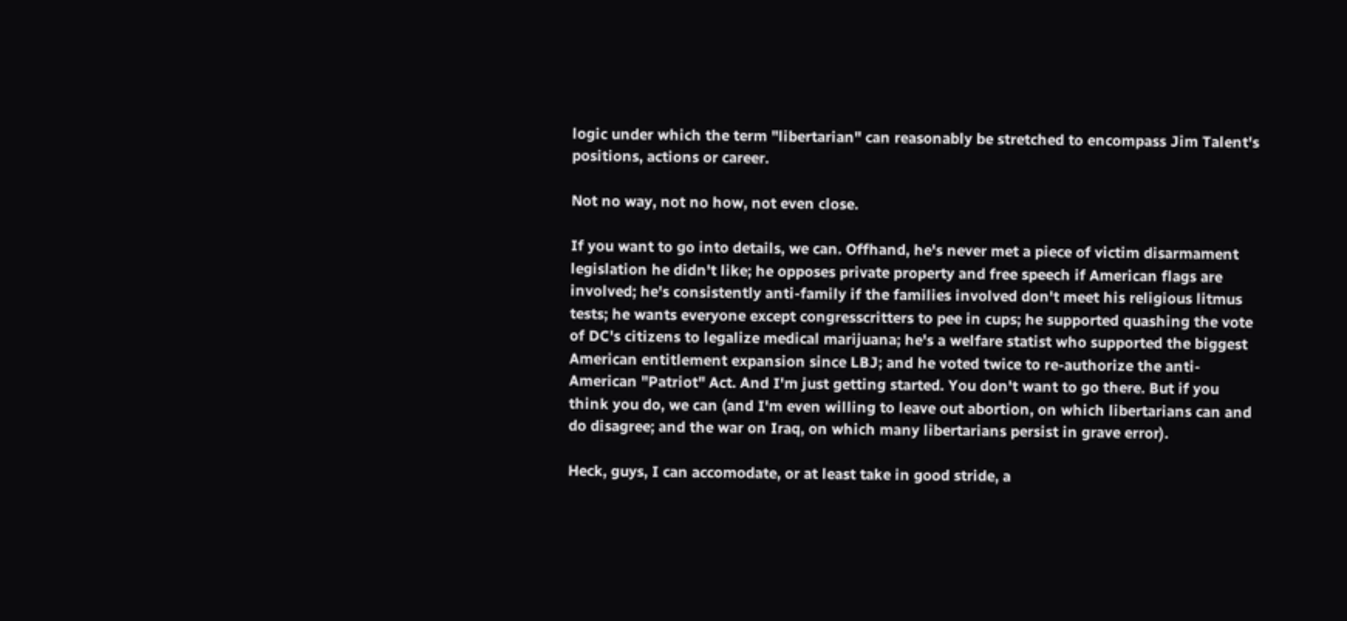logic under which the term "libertarian" can reasonably be stretched to encompass Jim Talent's positions, actions or career.

Not no way, not no how, not even close.

If you want to go into details, we can. Offhand, he's never met a piece of victim disarmament legislation he didn't like; he opposes private property and free speech if American flags are involved; he's consistently anti-family if the families involved don't meet his religious litmus tests; he wants everyone except congresscritters to pee in cups; he supported quashing the vote of DC's citizens to legalize medical marijuana; he's a welfare statist who supported the biggest American entitlement expansion since LBJ; and he voted twice to re-authorize the anti-American "Patriot" Act. And I'm just getting started. You don't want to go there. But if you think you do, we can (and I'm even willing to leave out abortion, on which libertarians can and do disagree; and the war on Iraq, on which many libertarians persist in grave error).

Heck, guys, I can accomodate, or at least take in good stride, a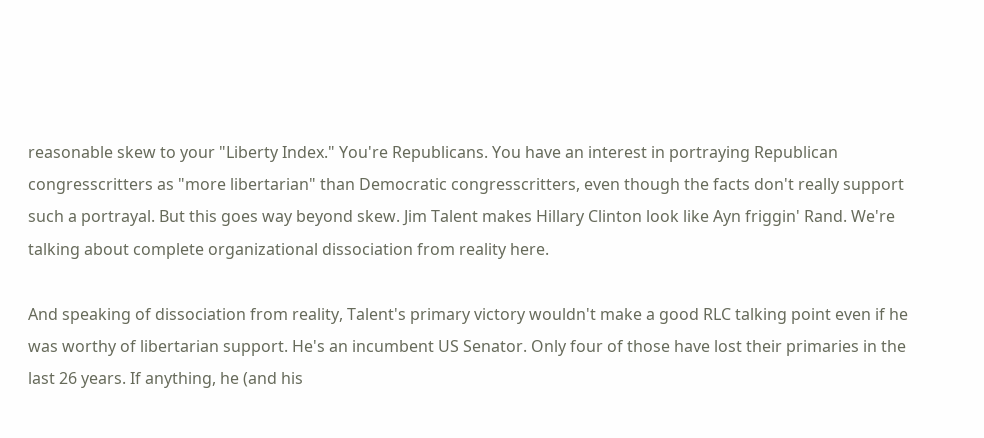reasonable skew to your "Liberty Index." You're Republicans. You have an interest in portraying Republican congresscritters as "more libertarian" than Democratic congresscritters, even though the facts don't really support such a portrayal. But this goes way beyond skew. Jim Talent makes Hillary Clinton look like Ayn friggin' Rand. We're talking about complete organizational dissociation from reality here.

And speaking of dissociation from reality, Talent's primary victory wouldn't make a good RLC talking point even if he was worthy of libertarian support. He's an incumbent US Senator. Only four of those have lost their primaries in the last 26 years. If anything, he (and his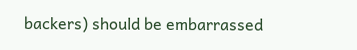backers) should be embarrassed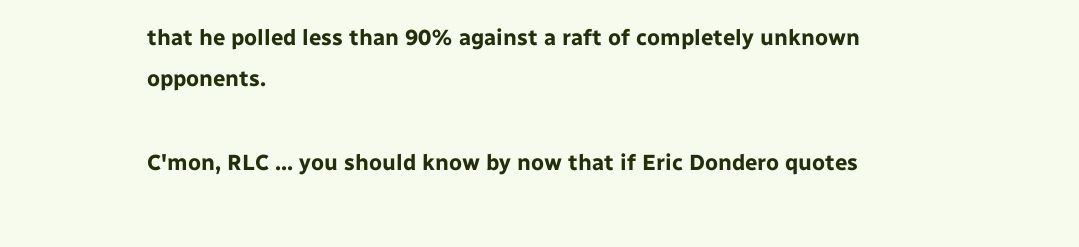that he polled less than 90% against a raft of completely unknown opponents.

C'mon, RLC ... you should know by now that if Eric Dondero quotes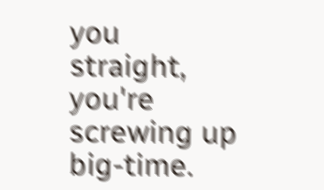you straight, you're screwing up big-time.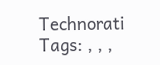Technorati Tags: , , ,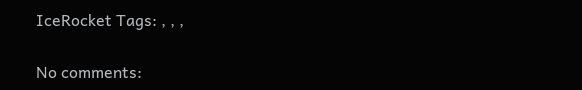IceRocket Tags: , , ,

No comments: